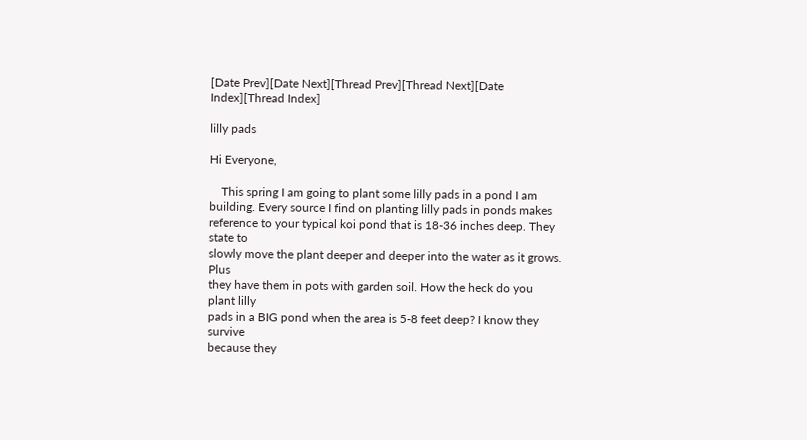[Date Prev][Date Next][Thread Prev][Thread Next][Date Index][Thread Index]

lilly pads

Hi Everyone,

    This spring I am going to plant some lilly pads in a pond I am
building. Every source I find on planting lilly pads in ponds makes
reference to your typical koi pond that is 18-36 inches deep. They state to
slowly move the plant deeper and deeper into the water as it grows. Plus
they have them in pots with garden soil. How the heck do you plant lilly
pads in a BIG pond when the area is 5-8 feet deep? I know they survive
because they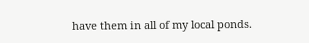have them in all of my local ponds.